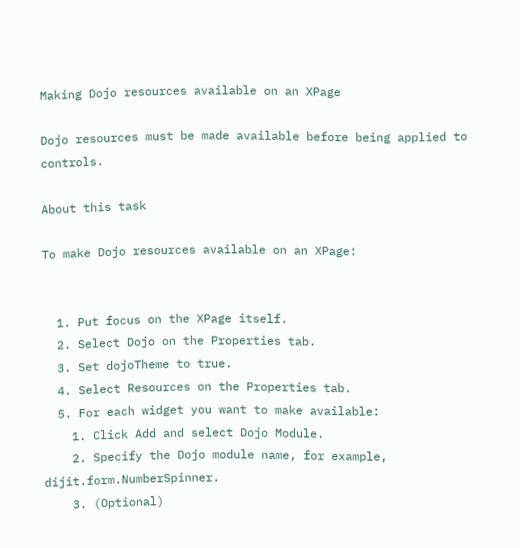Making Dojo resources available on an XPage

Dojo resources must be made available before being applied to controls.

About this task

To make Dojo resources available on an XPage:


  1. Put focus on the XPage itself.
  2. Select Dojo on the Properties tab.
  3. Set dojoTheme to true.
  4. Select Resources on the Properties tab.
  5. For each widget you want to make available:
    1. Click Add and select Dojo Module.
    2. Specify the Dojo module name, for example, dijit.form.NumberSpinner.
    3. (Optional)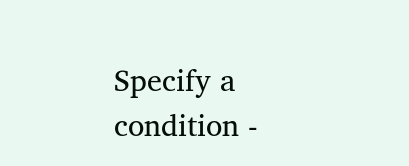Specify a condition -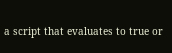a script that evaluates to true or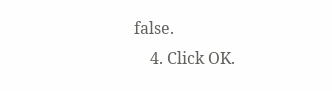false.
    4. Click OK.